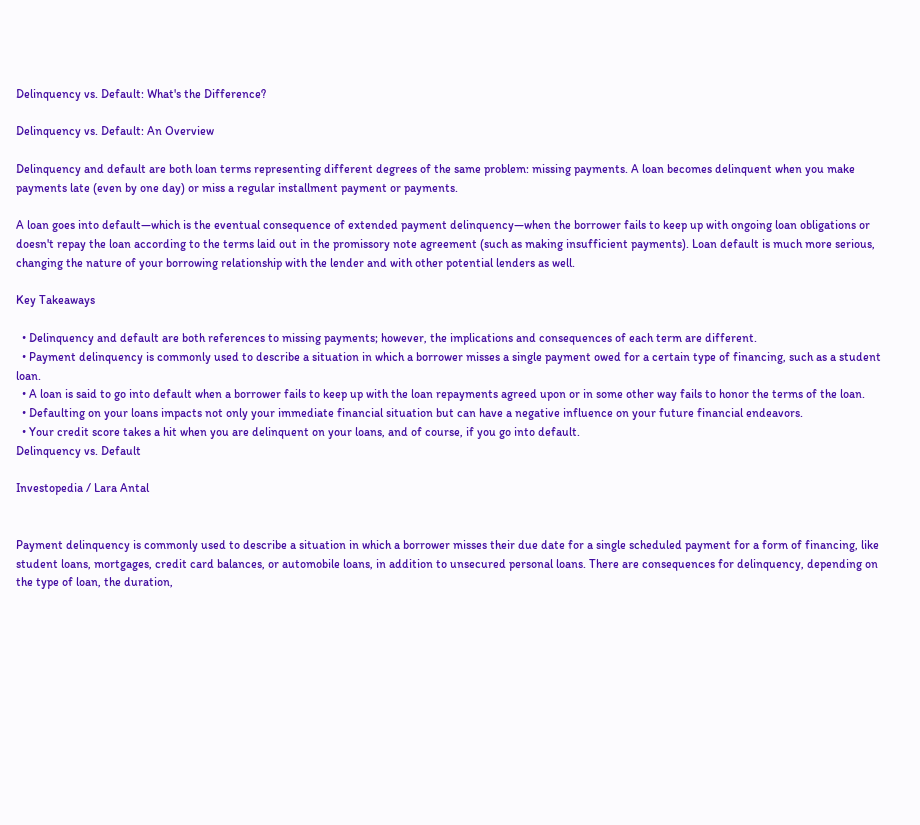Delinquency vs. Default: What's the Difference?

Delinquency vs. Default: An Overview

Delinquency and default are both loan terms representing different degrees of the same problem: missing payments. A loan becomes delinquent when you make payments late (even by one day) or miss a regular installment payment or payments.

A loan goes into default—which is the eventual consequence of extended payment delinquency—when the borrower fails to keep up with ongoing loan obligations or doesn't repay the loan according to the terms laid out in the promissory note agreement (such as making insufficient payments). Loan default is much more serious, changing the nature of your borrowing relationship with the lender and with other potential lenders as well.

Key Takeaways

  • Delinquency and default are both references to missing payments; however, the implications and consequences of each term are different.
  • Payment delinquency is commonly used to describe a situation in which a borrower misses a single payment owed for a certain type of financing, such as a student loan.
  • A loan is said to go into default when a borrower fails to keep up with the loan repayments agreed upon or in some other way fails to honor the terms of the loan.
  • Defaulting on your loans impacts not only your immediate financial situation but can have a negative influence on your future financial endeavors.
  • Your credit score takes a hit when you are delinquent on your loans, and of course, if you go into default.
Delinquency vs. Default

Investopedia / Lara Antal


Payment delinquency is commonly used to describe a situation in which a borrower misses their due date for a single scheduled payment for a form of financing, like student loans, mortgages, credit card balances, or automobile loans, in addition to unsecured personal loans. There are consequences for delinquency, depending on the type of loan, the duration,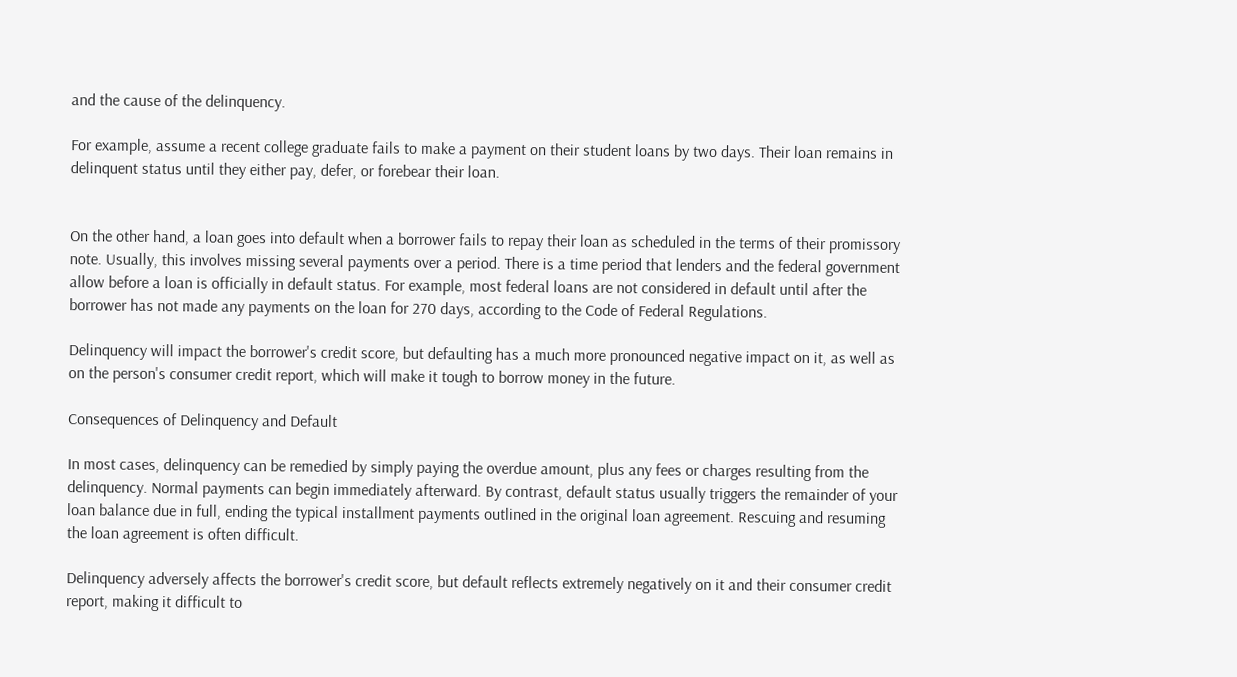and the cause of the delinquency.

For example, assume a recent college graduate fails to make a payment on their student loans by two days. Their loan remains in delinquent status until they either pay, defer, or forebear their loan.


On the other hand, a loan goes into default when a borrower fails to repay their loan as scheduled in the terms of their promissory note. Usually, this involves missing several payments over a period. There is a time period that lenders and the federal government allow before a loan is officially in default status. For example, most federal loans are not considered in default until after the borrower has not made any payments on the loan for 270 days, according to the Code of Federal Regulations.

Delinquency will impact the borrower's credit score, but defaulting has a much more pronounced negative impact on it, as well as on the person's consumer credit report, which will make it tough to borrow money in the future.

Consequences of Delinquency and Default

In most cases, delinquency can be remedied by simply paying the overdue amount, plus any fees or charges resulting from the delinquency. Normal payments can begin immediately afterward. By contrast, default status usually triggers the remainder of your loan balance due in full, ending the typical installment payments outlined in the original loan agreement. Rescuing and resuming the loan agreement is often difficult.

Delinquency adversely affects the borrower's credit score, but default reflects extremely negatively on it and their consumer credit report, making it difficult to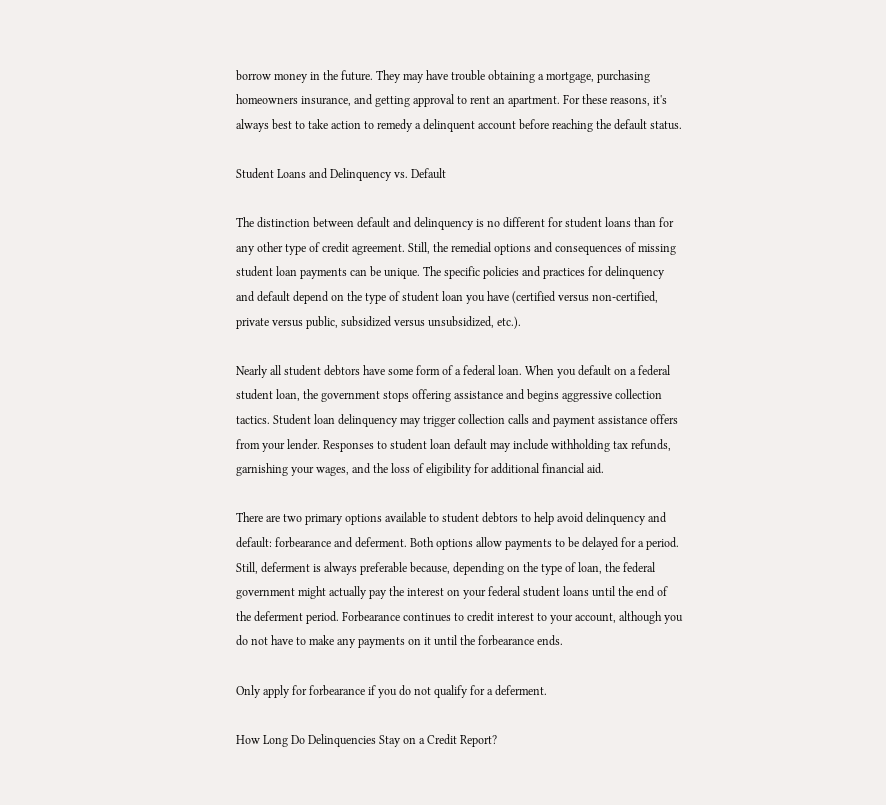borrow money in the future. They may have trouble obtaining a mortgage, purchasing homeowners insurance, and getting approval to rent an apartment. For these reasons, it's always best to take action to remedy a delinquent account before reaching the default status.

Student Loans and Delinquency vs. Default

The distinction between default and delinquency is no different for student loans than for any other type of credit agreement. Still, the remedial options and consequences of missing student loan payments can be unique. The specific policies and practices for delinquency and default depend on the type of student loan you have (certified versus non-certified, private versus public, subsidized versus unsubsidized, etc.).

Nearly all student debtors have some form of a federal loan. When you default on a federal student loan, the government stops offering assistance and begins aggressive collection tactics. Student loan delinquency may trigger collection calls and payment assistance offers from your lender. Responses to student loan default may include withholding tax refunds, garnishing your wages, and the loss of eligibility for additional financial aid.

There are two primary options available to student debtors to help avoid delinquency and default: forbearance and deferment. Both options allow payments to be delayed for a period. Still, deferment is always preferable because, depending on the type of loan, the federal government might actually pay the interest on your federal student loans until the end of the deferment period. Forbearance continues to credit interest to your account, although you do not have to make any payments on it until the forbearance ends.

Only apply for forbearance if you do not qualify for a deferment.

How Long Do Delinquencies Stay on a Credit Report?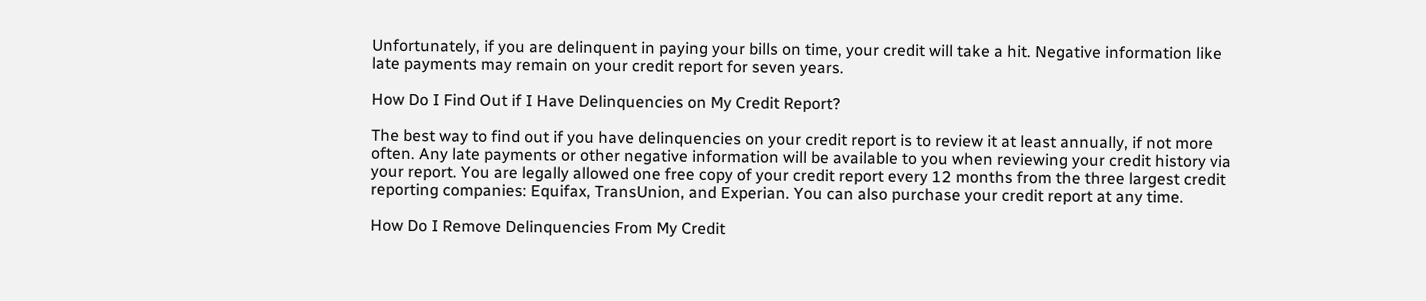Unfortunately, if you are delinquent in paying your bills on time, your credit will take a hit. Negative information like late payments may remain on your credit report for seven years.

How Do I Find Out if I Have Delinquencies on My Credit Report?

The best way to find out if you have delinquencies on your credit report is to review it at least annually, if not more often. Any late payments or other negative information will be available to you when reviewing your credit history via your report. You are legally allowed one free copy of your credit report every 12 months from the three largest credit reporting companies: Equifax, TransUnion, and Experian. You can also purchase your credit report at any time.

How Do I Remove Delinquencies From My Credit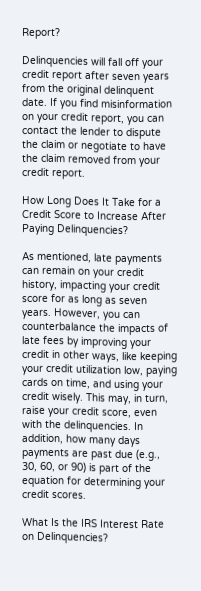Report?

Delinquencies will fall off your credit report after seven years from the original delinquent date. If you find misinformation on your credit report, you can contact the lender to dispute the claim or negotiate to have the claim removed from your credit report.

How Long Does It Take for a Credit Score to Increase After Paying Delinquencies?

As mentioned, late payments can remain on your credit history, impacting your credit score for as long as seven years. However, you can counterbalance the impacts of late fees by improving your credit in other ways, like keeping your credit utilization low, paying cards on time, and using your credit wisely. This may, in turn, raise your credit score, even with the delinquencies. In addition, how many days payments are past due (e.g., 30, 60, or 90) is part of the equation for determining your credit scores.

What Is the IRS Interest Rate on Delinquencies?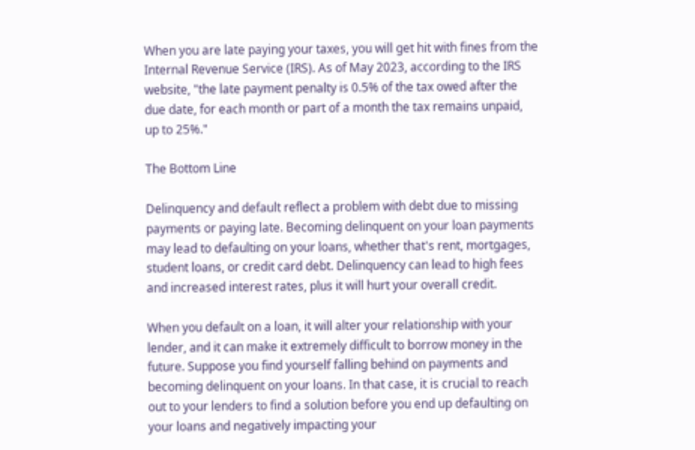When you are late paying your taxes, you will get hit with fines from the Internal Revenue Service (IRS). As of May 2023, according to the IRS website, "the late payment penalty is 0.5% of the tax owed after the due date, for each month or part of a month the tax remains unpaid, up to 25%."

The Bottom Line

Delinquency and default reflect a problem with debt due to missing payments or paying late. Becoming delinquent on your loan payments may lead to defaulting on your loans, whether that's rent, mortgages, student loans, or credit card debt. Delinquency can lead to high fees and increased interest rates, plus it will hurt your overall credit.

When you default on a loan, it will alter your relationship with your lender, and it can make it extremely difficult to borrow money in the future. Suppose you find yourself falling behind on payments and becoming delinquent on your loans. In that case, it is crucial to reach out to your lenders to find a solution before you end up defaulting on your loans and negatively impacting your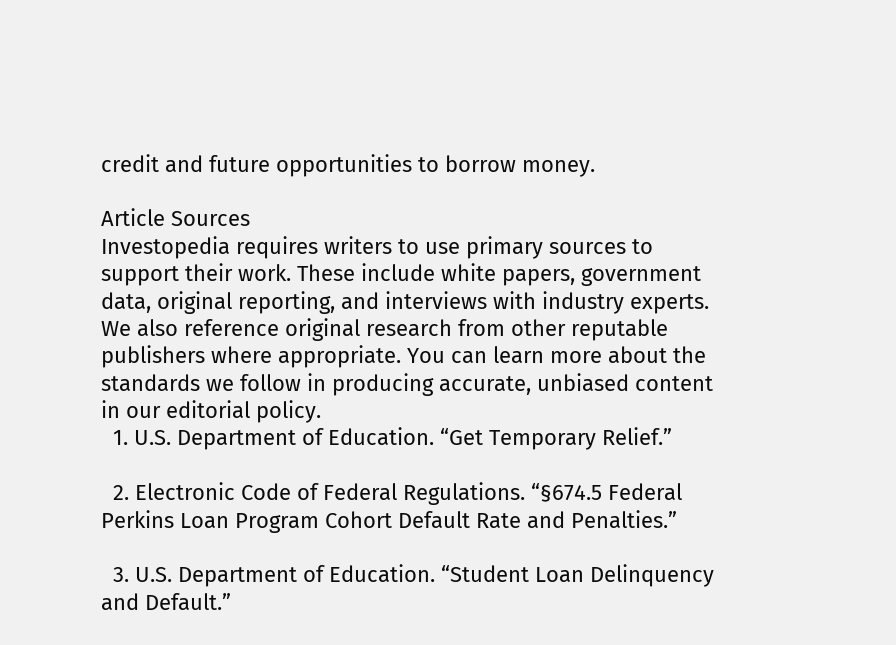credit and future opportunities to borrow money.

Article Sources
Investopedia requires writers to use primary sources to support their work. These include white papers, government data, original reporting, and interviews with industry experts. We also reference original research from other reputable publishers where appropriate. You can learn more about the standards we follow in producing accurate, unbiased content in our editorial policy.
  1. U.S. Department of Education. “Get Temporary Relief.”

  2. Electronic Code of Federal Regulations. “§674.5 Federal Perkins Loan Program Cohort Default Rate and Penalties.”

  3. U.S. Department of Education. “Student Loan Delinquency and Default.”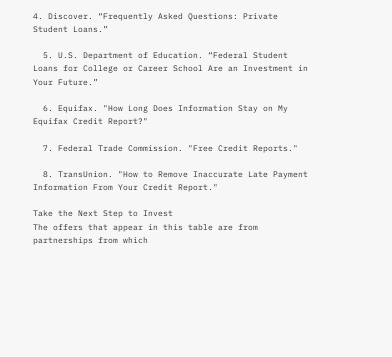4. Discover. “Frequently Asked Questions: Private Student Loans.”

  5. U.S. Department of Education. “Federal Student Loans for College or Career School Are an Investment in Your Future.”

  6. Equifax. "How Long Does Information Stay on My Equifax Credit Report?"

  7. Federal Trade Commission. "Free Credit Reports."

  8. TransUnion. "How to Remove Inaccurate Late Payment Information From Your Credit Report."

Take the Next Step to Invest
The offers that appear in this table are from partnerships from which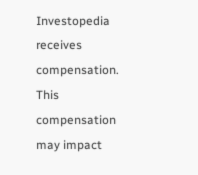Investopedia receives compensation. This compensation may impact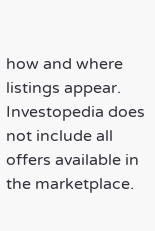how and where listings appear. Investopedia does not include all offers available in the marketplace.